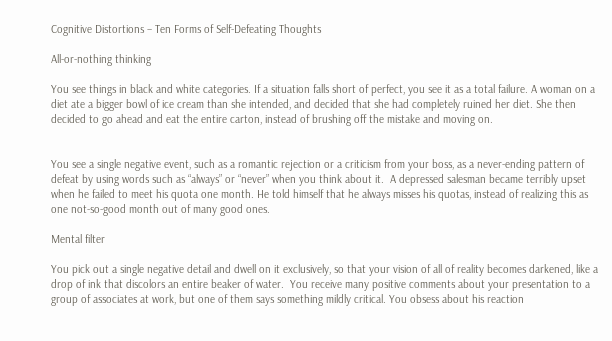Cognitive Distortions – Ten Forms of Self-Defeating Thoughts

All-or-nothing thinking

You see things in black and white categories. If a situation falls short of perfect, you see it as a total failure. A woman on a diet ate a bigger bowl of ice cream than she intended, and decided that she had completely ruined her diet. She then decided to go ahead and eat the entire carton, instead of brushing off the mistake and moving on.


You see a single negative event, such as a romantic rejection or a criticism from your boss, as a never-ending pattern of defeat by using words such as “always” or “never” when you think about it.  A depressed salesman became terribly upset when he failed to meet his quota one month. He told himself that he always misses his quotas, instead of realizing this as one not-so-good month out of many good ones.

Mental filter

You pick out a single negative detail and dwell on it exclusively, so that your vision of all of reality becomes darkened, like a drop of ink that discolors an entire beaker of water.  You receive many positive comments about your presentation to a group of associates at work, but one of them says something mildly critical. You obsess about his reaction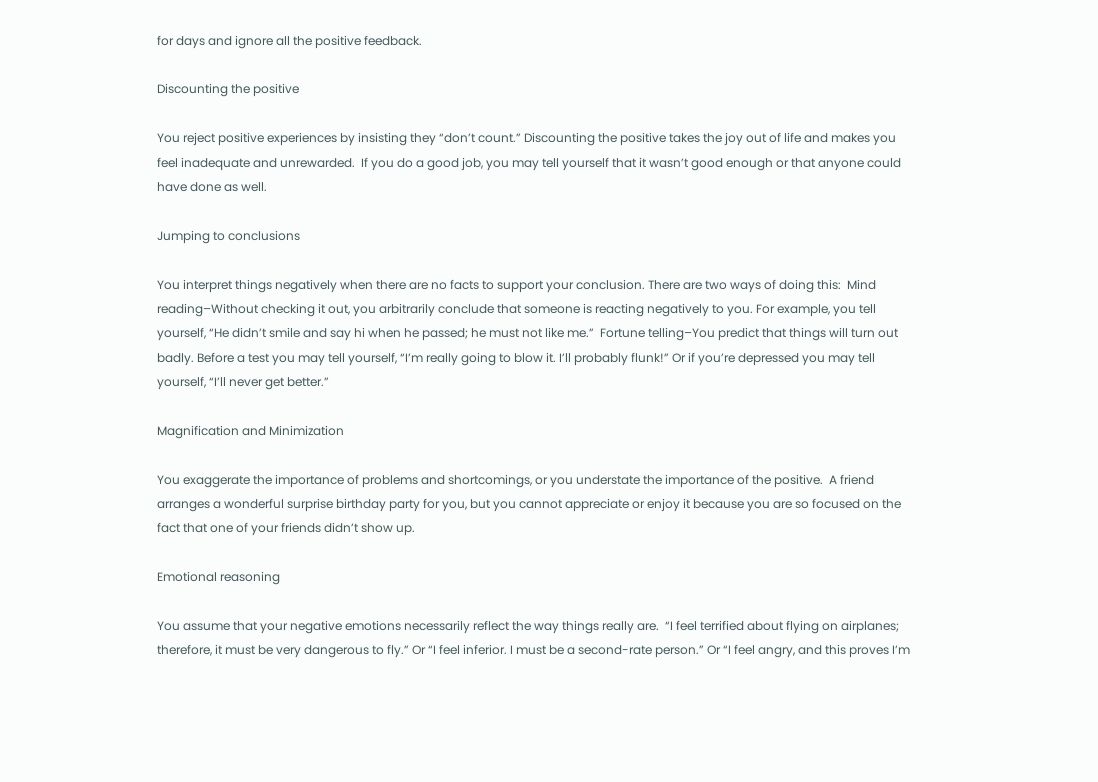for days and ignore all the positive feedback.

Discounting the positive

You reject positive experiences by insisting they “don’t count.” Discounting the positive takes the joy out of life and makes you feel inadequate and unrewarded.  If you do a good job, you may tell yourself that it wasn’t good enough or that anyone could have done as well.

Jumping to conclusions

You interpret things negatively when there are no facts to support your conclusion. There are two ways of doing this:  Mind reading–Without checking it out, you arbitrarily conclude that someone is reacting negatively to you. For example, you tell yourself, “He didn’t smile and say hi when he passed; he must not like me.”  Fortune telling–You predict that things will turn out badly. Before a test you may tell yourself, “I’m really going to blow it. I’ll probably flunk!” Or if you’re depressed you may tell yourself, “I’ll never get better.”

Magnification and Minimization

You exaggerate the importance of problems and shortcomings, or you understate the importance of the positive.  A friend arranges a wonderful surprise birthday party for you, but you cannot appreciate or enjoy it because you are so focused on the fact that one of your friends didn’t show up.

Emotional reasoning

You assume that your negative emotions necessarily reflect the way things really are.  “I feel terrified about flying on airplanes; therefore, it must be very dangerous to fly.” Or “I feel inferior. I must be a second-rate person.” Or “I feel angry, and this proves I’m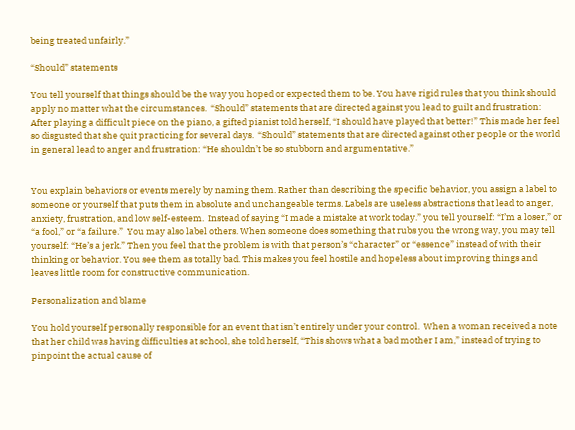being treated unfairly.”

“Should” statements

You tell yourself that things should be the way you hoped or expected them to be. You have rigid rules that you think should apply no matter what the circumstances.  “Should” statements that are directed against you lead to guilt and frustration: After playing a difficult piece on the piano, a gifted pianist told herself, “I should have played that better!” This made her feel so disgusted that she quit practicing for several days.  “Should” statements that are directed against other people or the world in general lead to anger and frustration: “He shouldn’t be so stubborn and argumentative.”


You explain behaviors or events merely by naming them. Rather than describing the specific behavior, you assign a label to someone or yourself that puts them in absolute and unchangeable terms. Labels are useless abstractions that lead to anger, anxiety, frustration, and low self-esteem.  Instead of saying “I made a mistake at work today.” you tell yourself: “I’m a loser,” or “a fool,” or “a failure.”  You may also label others. When someone does something that rubs you the wrong way, you may tell yourself: “He’s a jerk.” Then you feel that the problem is with that person’s “character” or “essence” instead of with their thinking or behavior. You see them as totally bad. This makes you feel hostile and hopeless about improving things and leaves little room for constructive communication.

Personalization and blame

You hold yourself personally responsible for an event that isn’t entirely under your control.  When a woman received a note that her child was having difficulties at school, she told herself, “This shows what a bad mother I am,” instead of trying to pinpoint the actual cause of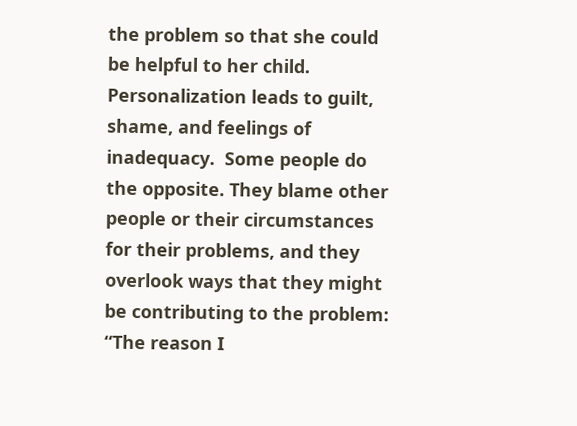the problem so that she could be helpful to her child.  Personalization leads to guilt, shame, and feelings of inadequacy.  Some people do the opposite. They blame other people or their circumstances for their problems, and they overlook ways that they might be contributing to the problem: “The reason I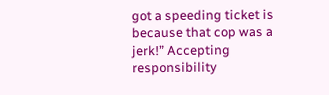got a speeding ticket is because that cop was a jerk!” Accepting responsibility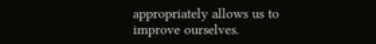appropriately allows us to improve ourselves.